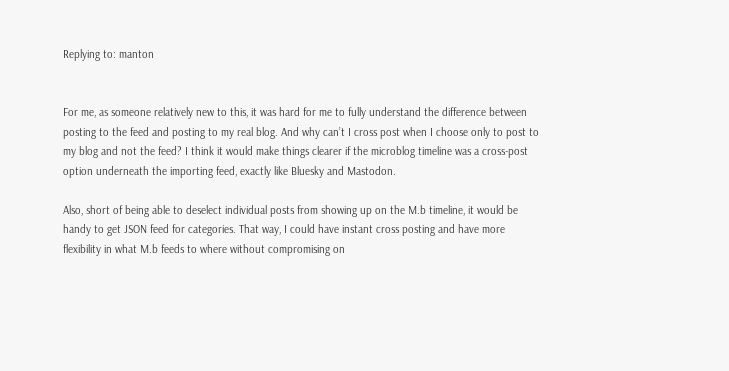Replying to: manton


For me, as someone relatively new to this, it was hard for me to fully understand the difference between posting to the feed and posting to my real blog. And why can’t I cross post when I choose only to post to my blog and not the feed? I think it would make things clearer if the microblog timeline was a cross-post option underneath the importing feed, exactly like Bluesky and Mastodon.

Also, short of being able to deselect individual posts from showing up on the M.b timeline, it would be handy to get JSON feed for categories. That way, I could have instant cross posting and have more flexibility in what M.b feeds to where without compromising on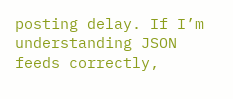posting delay. If I’m understanding JSON feeds correctly,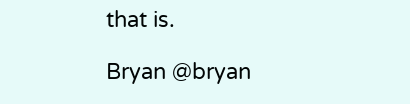that is.

Bryan @bryan